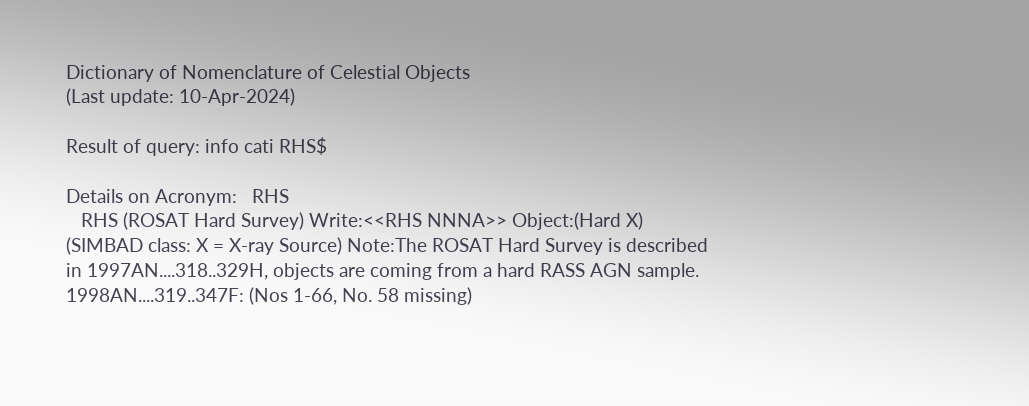Dictionary of Nomenclature of Celestial Objects
(Last update: 10-Apr-2024)

Result of query: info cati RHS$

Details on Acronym:   RHS
   RHS (ROSAT Hard Survey) Write:<<RHS NNNA>> Object:(Hard X)  (SIMBAD class: X = X-ray Source) Note:The ROSAT Hard Survey is described in 1997AN....318..329H, objects are coming from a hard RASS AGN sample. 1998AN....319..347F: (Nos 1-66, No. 58 missing)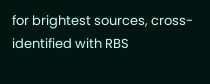for brightest sources, cross-identified with RBS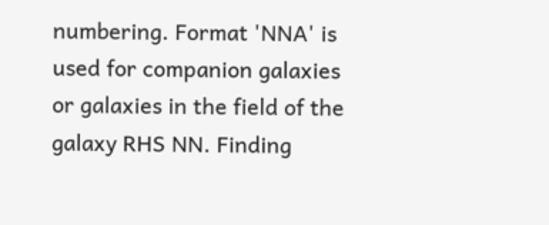numbering. Format 'NNA' is used for companion galaxies or galaxies in the field of the galaxy RHS NN. Finding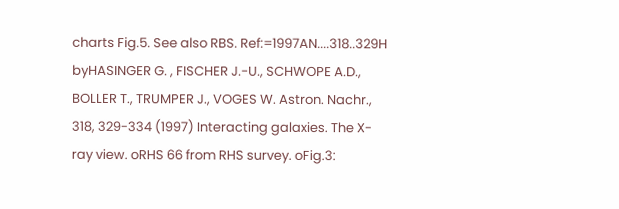charts Fig.5. See also RBS. Ref:=1997AN....318..329H byHASINGER G. , FISCHER J.-U., SCHWOPE A.D., BOLLER T., TRUMPER J., VOGES W. Astron. Nachr., 318, 329-334 (1997) Interacting galaxies. The X-ray view. oRHS 66 from RHS survey. oFig.3: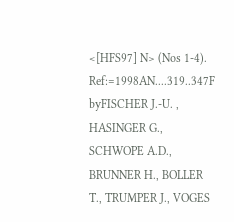<[HFS97] N> (Nos 1-4). Ref:=1998AN....319..347F byFISCHER J.-U. , HASINGER G., SCHWOPE A.D., BRUNNER H., BOLLER T., TRUMPER J., VOGES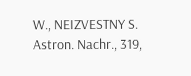W., NEIZVESTNY S. Astron. Nachr., 319,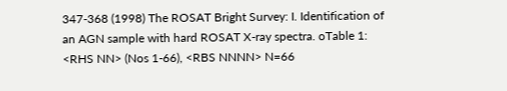347-368 (1998) The ROSAT Bright Survey: I. Identification of an AGN sample with hard ROSAT X-ray spectra. oTable 1: <RHS NN> (Nos 1-66), <RBS NNNN> N=66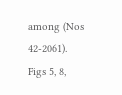among (Nos 42-2061). Figs 5, 8,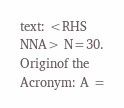text: <RHS NNA> N=30. Originof the Acronym: A =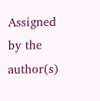Assigned by the author(s)